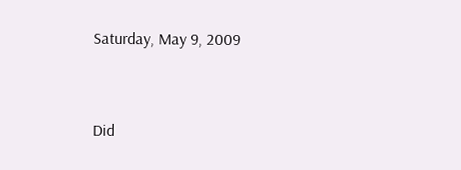Saturday, May 9, 2009


Did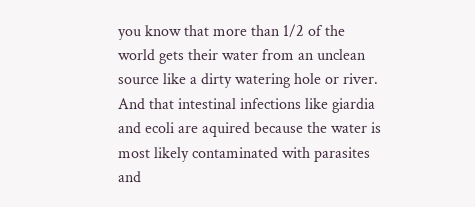you know that more than 1/2 of the world gets their water from an unclean source like a dirty watering hole or river. And that intestinal infections like giardia and ecoli are aquired because the water is most likely contaminated with parasites and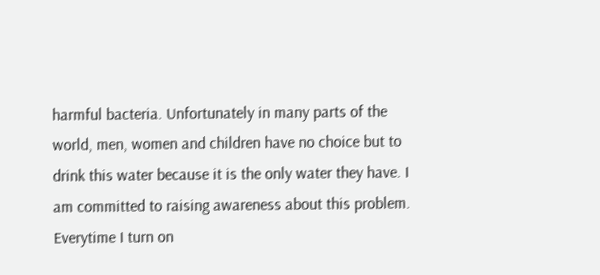harmful bacteria. Unfortunately in many parts of the world, men, women and children have no choice but to drink this water because it is the only water they have. I am committed to raising awareness about this problem. Everytime I turn on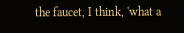the faucet, I think, 'what a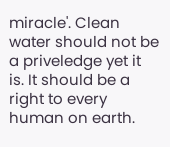miracle'. Clean water should not be a priveledge yet it is. It should be a right to every human on earth.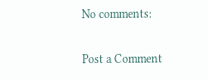No comments:

Post a Comment